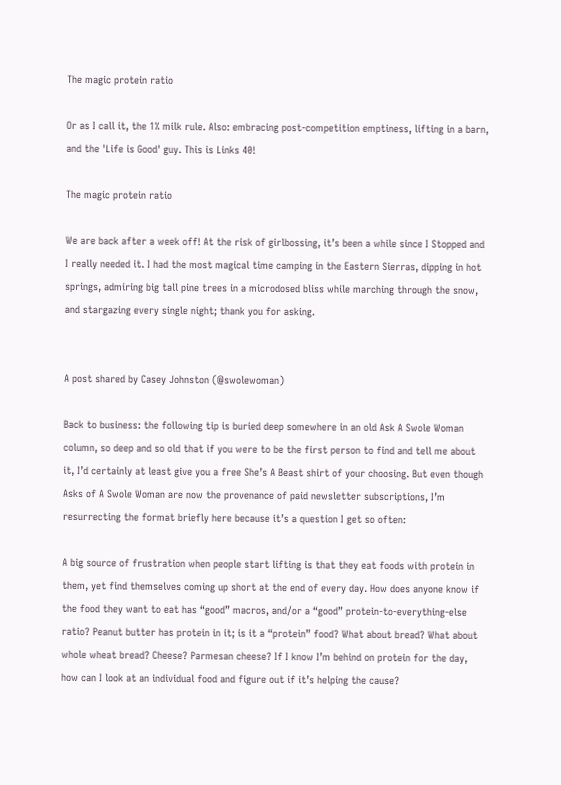The magic protein ratio

Or as I call it, the 1% milk rule. Also: embracing post-competition emptiness, lifting in a barn, and the 'Life is Good' guy. This is Links 40!

The magic protein ratio

We are back after a week off! At the risk of girlbossing, it’s been a while since I Stopped and I really needed it. I had the most magical time camping in the Eastern Sierras, dipping in hot springs, admiring big tall pine trees in a microdosed bliss while marching through the snow, and stargazing every single night; thank you for asking.


A post shared by Casey Johnston (@swolewoman)

Back to business: the following tip is buried deep somewhere in an old Ask A Swole Woman column, so deep and so old that if you were to be the first person to find and tell me about it, I’d certainly at least give you a free She’s A Beast shirt of your choosing. But even though Asks of A Swole Woman are now the provenance of paid newsletter subscriptions, I’m resurrecting the format briefly here because it’s a question I get so often:

A big source of frustration when people start lifting is that they eat foods with protein in them, yet find themselves coming up short at the end of every day. How does anyone know if the food they want to eat has “good” macros, and/or a “good” protein-to-everything-else ratio? Peanut butter has protein in it; is it a “protein” food? What about bread? What about whole wheat bread? Cheese? Parmesan cheese? If I know I’m behind on protein for the day, how can I look at an individual food and figure out if it’s helping the cause?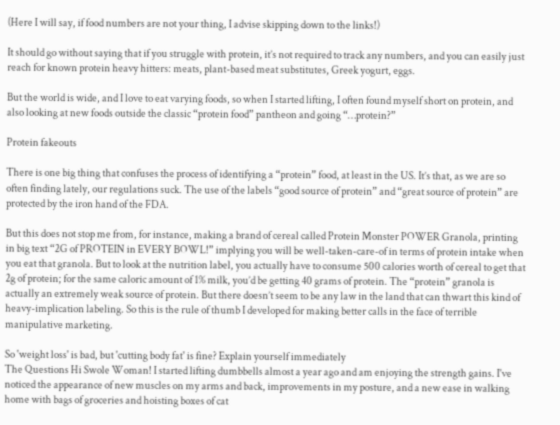(Here I will say, if food numbers are not your thing, I advise skipping down to the links!)

It should go without saying that if you struggle with protein, it’s not required to track any numbers, and you can easily just reach for known protein heavy hitters: meats, plant-based meat substitutes, Greek yogurt, eggs.

But the world is wide, and I love to eat varying foods, so when I started lifting, I often found myself short on protein, and also looking at new foods outside the classic “protein food” pantheon and going “…protein?”

Protein fakeouts

There is one big thing that confuses the process of identifying a “protein” food, at least in the US. It’s that, as we are so often finding lately, our regulations suck. The use of the labels “good source of protein” and “great source of protein” are protected by the iron hand of the FDA.

But this does not stop me from, for instance, making a brand of cereal called Protein Monster POWER Granola, printing in big text “2G of PROTEIN in EVERY BOWL!” implying you will be well-taken-care-of in terms of protein intake when you eat that granola. But to look at the nutrition label, you actually have to consume 500 calories worth of cereal to get that 2g of protein; for the same caloric amount of 1% milk, you’d be getting 40 grams of protein. The “protein” granola is actually an extremely weak source of protein. But there doesn’t seem to be any law in the land that can thwart this kind of heavy-implication labeling. So this is the rule of thumb I developed for making better calls in the face of terrible manipulative marketing.

So 'weight loss' is bad, but 'cutting body fat' is fine? Explain yourself immediately
The Questions Hi Swole Woman! I started lifting dumbbells almost a year ago and am enjoying the strength gains. I've noticed the appearance of new muscles on my arms and back, improvements in my posture, and a new ease in walking home with bags of groceries and hoisting boxes of cat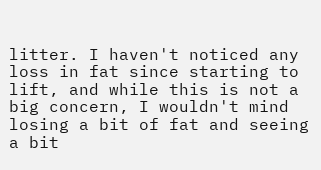litter. I haven't noticed any loss in fat since starting to lift, and while this is not a big concern, I wouldn't mind losing a bit of fat and seeing a bit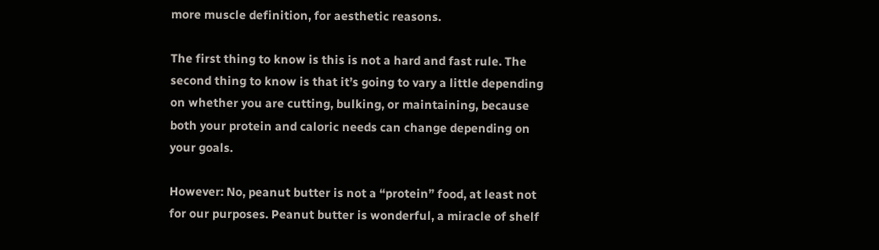more muscle definition, for aesthetic reasons.

The first thing to know is this is not a hard and fast rule. The second thing to know is that it’s going to vary a little depending on whether you are cutting, bulking, or maintaining, because both your protein and caloric needs can change depending on your goals.

However: No, peanut butter is not a “protein” food, at least not for our purposes. Peanut butter is wonderful, a miracle of shelf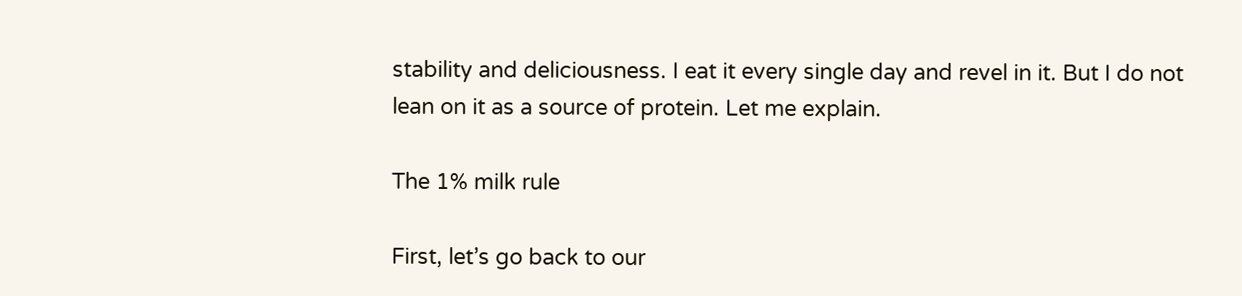stability and deliciousness. I eat it every single day and revel in it. But I do not lean on it as a source of protein. Let me explain.

The 1% milk rule

First, let’s go back to our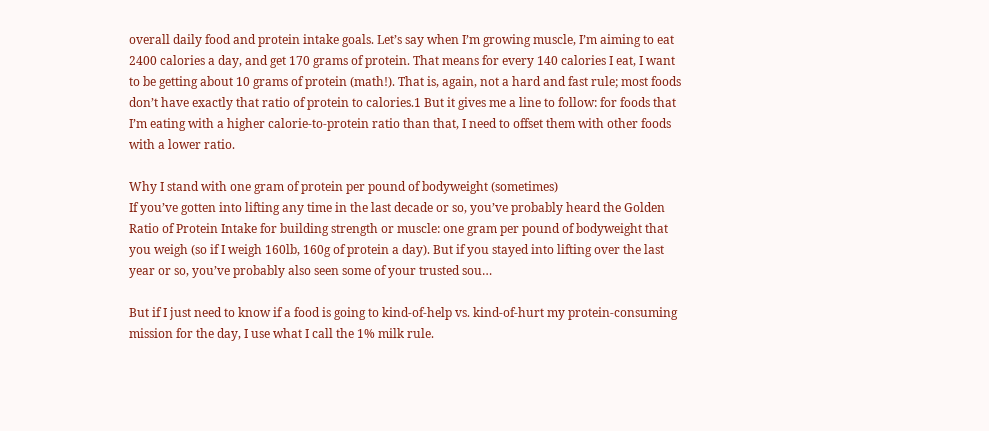overall daily food and protein intake goals. Let’s say when I’m growing muscle, I’m aiming to eat 2400 calories a day, and get 170 grams of protein. That means for every 140 calories I eat, I want to be getting about 10 grams of protein (math!). That is, again, not a hard and fast rule; most foods don’t have exactly that ratio of protein to calories.1 But it gives me a line to follow: for foods that I’m eating with a higher calorie-to-protein ratio than that, I need to offset them with other foods with a lower ratio.

Why I stand with one gram of protein per pound of bodyweight (sometimes)
If you’ve gotten into lifting any time in the last decade or so, you’ve probably heard the Golden Ratio of Protein Intake for building strength or muscle: one gram per pound of bodyweight that you weigh (so if I weigh 160lb, 160g of protein a day). But if you stayed into lifting over the last year or so, you’ve probably also seen some of your trusted sou…

But if I just need to know if a food is going to kind-of-help vs. kind-of-hurt my protein-consuming mission for the day, I use what I call the 1% milk rule.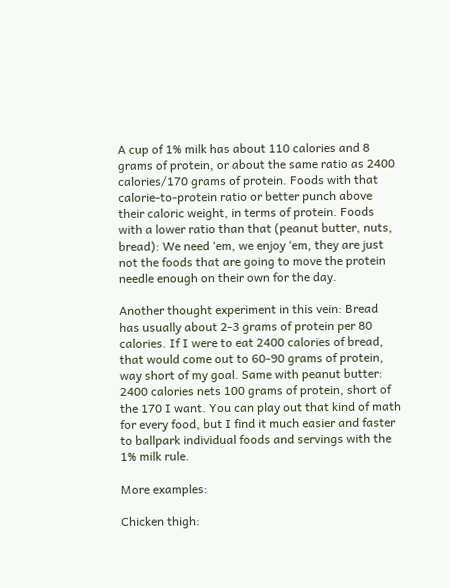A cup of 1% milk has about 110 calories and 8 grams of protein, or about the same ratio as 2400 calories/170 grams of protein. Foods with that calorie-to-protein ratio or better punch above their caloric weight, in terms of protein. Foods with a lower ratio than that (peanut butter, nuts, bread): We need ‘em, we enjoy ‘em, they are just not the foods that are going to move the protein needle enough on their own for the day.

Another thought experiment in this vein: Bread has usually about 2-3 grams of protein per 80 calories. If I were to eat 2400 calories of bread, that would come out to 60-90 grams of protein, way short of my goal. Same with peanut butter: 2400 calories nets 100 grams of protein, short of the 170 I want. You can play out that kind of math for every food, but I find it much easier and faster to ballpark individual foods and servings with the 1% milk rule.

More examples:

Chicken thigh: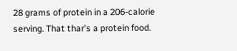28 grams of protein in a 206-calorie serving. That thar’s a protein food.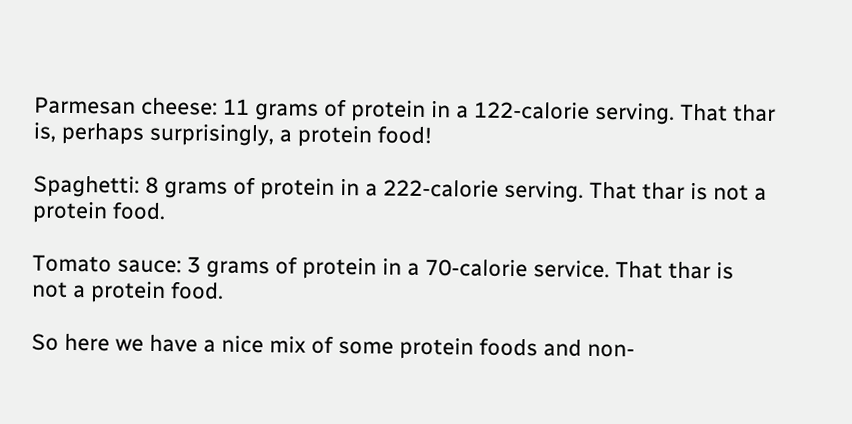Parmesan cheese: 11 grams of protein in a 122-calorie serving. That thar is, perhaps surprisingly, a protein food!

Spaghetti: 8 grams of protein in a 222-calorie serving. That thar is not a protein food.

Tomato sauce: 3 grams of protein in a 70-calorie service. That thar is not a protein food.

So here we have a nice mix of some protein foods and non-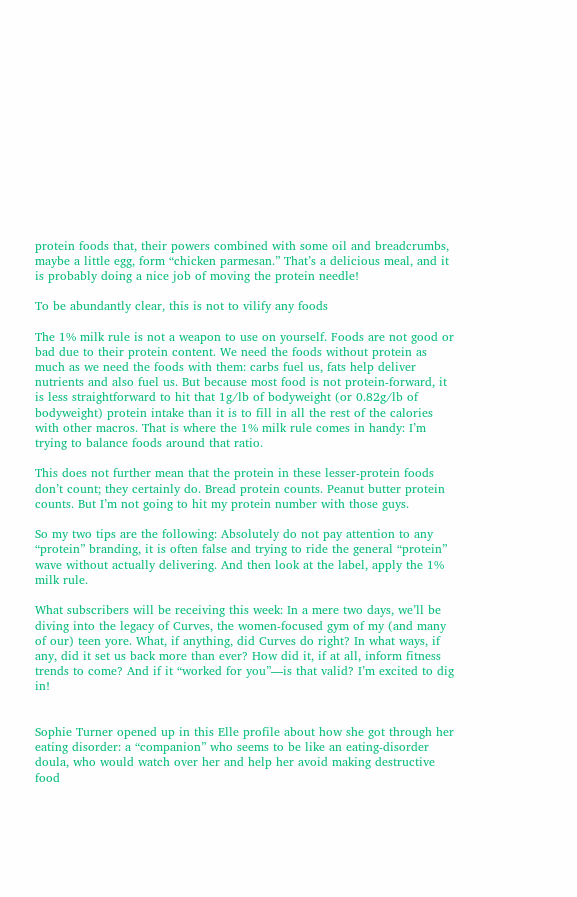protein foods that, their powers combined with some oil and breadcrumbs, maybe a little egg, form “chicken parmesan.” That’s a delicious meal, and it is probably doing a nice job of moving the protein needle!

To be abundantly clear, this is not to vilify any foods

The 1% milk rule is not a weapon to use on yourself. Foods are not good or bad due to their protein content. We need the foods without protein as much as we need the foods with them: carbs fuel us, fats help deliver nutrients and also fuel us. But because most food is not protein-forward, it is less straightforward to hit that 1g/lb of bodyweight (or 0.82g/lb of bodyweight) protein intake than it is to fill in all the rest of the calories with other macros. That is where the 1% milk rule comes in handy: I’m trying to balance foods around that ratio.

This does not further mean that the protein in these lesser-protein foods don’t count; they certainly do. Bread protein counts. Peanut butter protein counts. But I’m not going to hit my protein number with those guys.

So my two tips are the following: Absolutely do not pay attention to any “protein” branding, it is often false and trying to ride the general “protein” wave without actually delivering. And then look at the label, apply the 1% milk rule.

What subscribers will be receiving this week: In a mere two days, we’ll be diving into the legacy of Curves, the women-focused gym of my (and many of our) teen yore. What, if anything, did Curves do right? In what ways, if any, did it set us back more than ever? How did it, if at all, inform fitness trends to come? And if it “worked for you”—is that valid? I’m excited to dig in!


Sophie Turner opened up in this Elle profile about how she got through her eating disorder: a “companion” who seems to be like an eating-disorder doula, who would watch over her and help her avoid making destructive food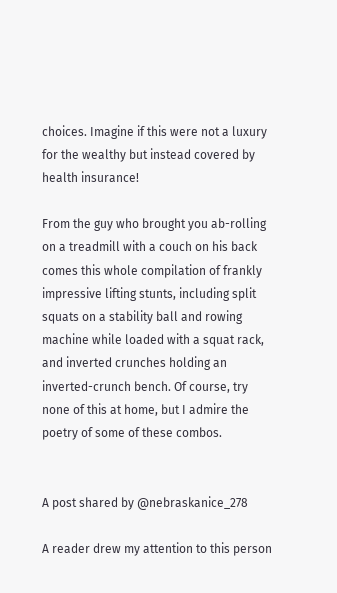choices. Imagine if this were not a luxury for the wealthy but instead covered by health insurance!

From the guy who brought you ab-rolling on a treadmill with a couch on his back comes this whole compilation of frankly impressive lifting stunts, including split squats on a stability ball and rowing machine while loaded with a squat rack, and inverted crunches holding an inverted-crunch bench. Of course, try none of this at home, but I admire the poetry of some of these combos.


A post shared by @nebraskanice_278

A reader drew my attention to this person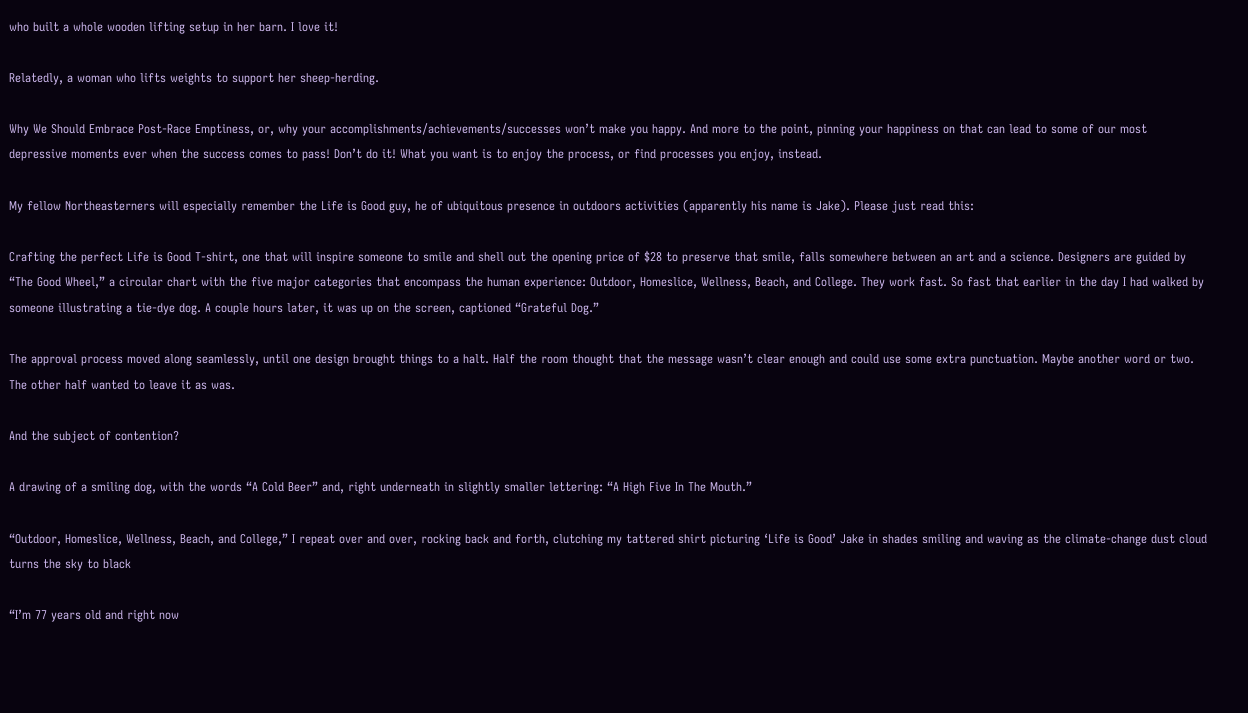who built a whole wooden lifting setup in her barn. I love it!

Relatedly, a woman who lifts weights to support her sheep-herding.

Why We Should Embrace Post-Race Emptiness, or, why your accomplishments/achievements/successes won’t make you happy. And more to the point, pinning your happiness on that can lead to some of our most depressive moments ever when the success comes to pass! Don’t do it! What you want is to enjoy the process, or find processes you enjoy, instead.

My fellow Northeasterners will especially remember the Life is Good guy, he of ubiquitous presence in outdoors activities (apparently his name is Jake). Please just read this:

Crafting the perfect Life is Good T-shirt, one that will inspire someone to smile and shell out the opening price of $28 to preserve that smile, falls somewhere between an art and a science. Designers are guided by “The Good Wheel,” a circular chart with the five major categories that encompass the human experience: Outdoor, Homeslice, Wellness, Beach, and College. They work fast. So fast that earlier in the day I had walked by someone illustrating a tie-dye dog. A couple hours later, it was up on the screen, captioned “Grateful Dog.”

The approval process moved along seamlessly, until one design brought things to a halt. Half the room thought that the message wasn’t clear enough and could use some extra punctuation. Maybe another word or two. The other half wanted to leave it as was.

And the subject of contention?

A drawing of a smiling dog, with the words “A Cold Beer” and, right underneath in slightly smaller lettering: “A High Five In The Mouth.”

“Outdoor, Homeslice, Wellness, Beach, and College,” I repeat over and over, rocking back and forth, clutching my tattered shirt picturing ‘Life is Good’ Jake in shades smiling and waving as the climate-change dust cloud turns the sky to black

“I’m 77 years old and right now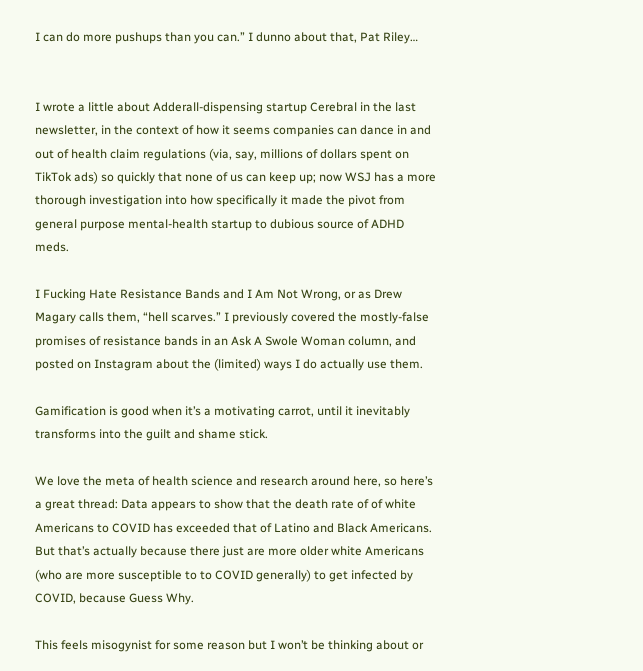I can do more pushups than you can.” I dunno about that, Pat Riley…


I wrote a little about Adderall-dispensing startup Cerebral in the last newsletter, in the context of how it seems companies can dance in and out of health claim regulations (via, say, millions of dollars spent on TikTok ads) so quickly that none of us can keep up; now WSJ has a more thorough investigation into how specifically it made the pivot from general purpose mental-health startup to dubious source of ADHD meds.

I Fucking Hate Resistance Bands and I Am Not Wrong, or as Drew Magary calls them, “hell scarves.” I previously covered the mostly-false promises of resistance bands in an Ask A Swole Woman column, and posted on Instagram about the (limited) ways I do actually use them.

Gamification is good when it’s a motivating carrot, until it inevitably transforms into the guilt and shame stick.

We love the meta of health science and research around here, so here’s a great thread: Data appears to show that the death rate of of white Americans to COVID has exceeded that of Latino and Black Americans. But that’s actually because there just are more older white Americans (who are more susceptible to to COVID generally) to get infected by COVID, because Guess Why.

This feels misogynist for some reason but I won’t be thinking about or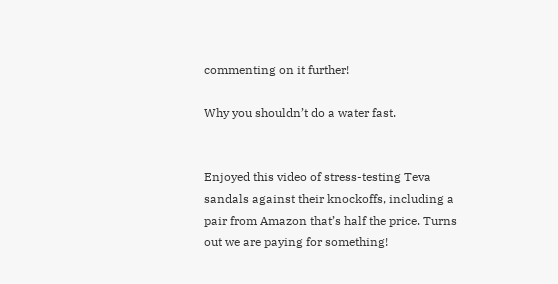commenting on it further!

Why you shouldn’t do a water fast.


Enjoyed this video of stress-testing Teva sandals against their knockoffs, including a pair from Amazon that’s half the price. Turns out we are paying for something!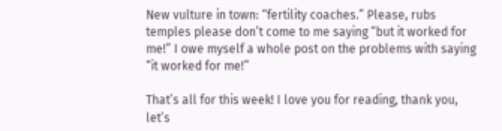New vulture in town: “fertility coaches.” Please, rubs temples please don’t come to me saying “but it worked for me!” I owe myself a whole post on the problems with saying “it worked for me!”

That’s all for this week! I love you for reading, thank you, let’s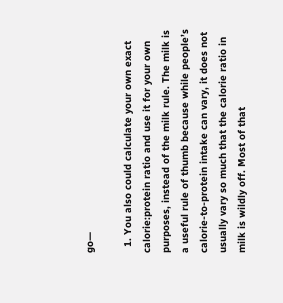go—

  1. You also could calculate your own exact calorie:protein ratio and use it for your own purposes, instead of the milk rule. The milk is a useful rule of thumb because while people’s calorie-to-protein intake can vary, it does not usually vary so much that the calorie ratio in milk is wildly off. Most of that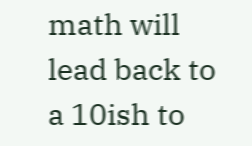math will lead back to a 10ish to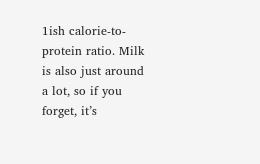1ish calorie-to-protein ratio. Milk is also just around a lot, so if you forget, it’s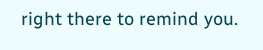right there to remind you.